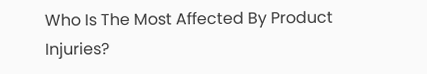Who Is The Most Affected By Product Injuries?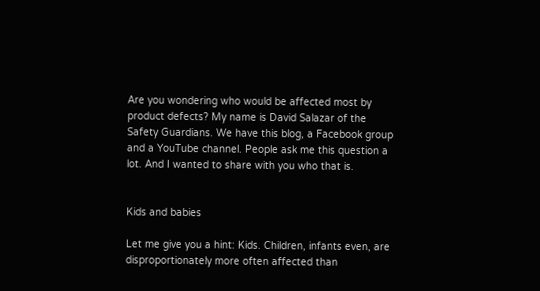Are you wondering who would be affected most by product defects? My name is David Salazar of the Safety Guardians. We have this blog, a Facebook group and a YouTube channel. People ask me this question a lot. And I wanted to share with you who that is.


Kids and babies

Let me give you a hint: Kids. Children, infants even, are disproportionately more often affected than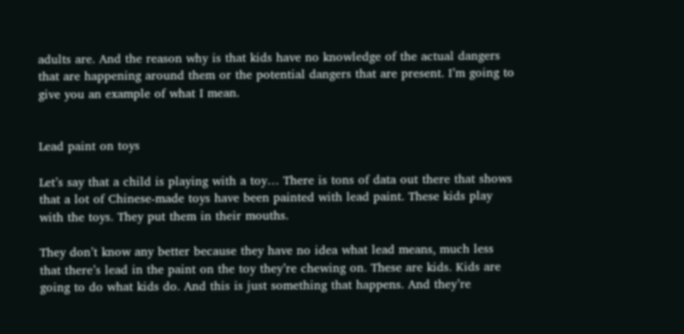adults are. And the reason why is that kids have no knowledge of the actual dangers that are happening around them or the potential dangers that are present. I’m going to give you an example of what I mean.


Lead paint on toys

Let’s say that a child is playing with a toy… There is tons of data out there that shows that a lot of Chinese-made toys have been painted with lead paint. These kids play with the toys. They put them in their mouths.

They don’t know any better because they have no idea what lead means, much less that there’s lead in the paint on the toy they’re chewing on. These are kids. Kids are going to do what kids do. And this is just something that happens. And they’re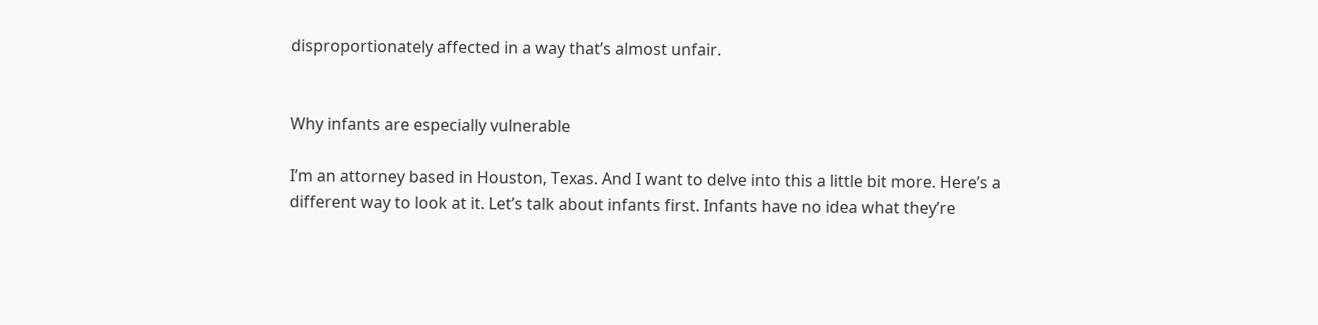disproportionately affected in a way that’s almost unfair.


Why infants are especially vulnerable

I’m an attorney based in Houston, Texas. And I want to delve into this a little bit more. Here’s a different way to look at it. Let’s talk about infants first. Infants have no idea what they’re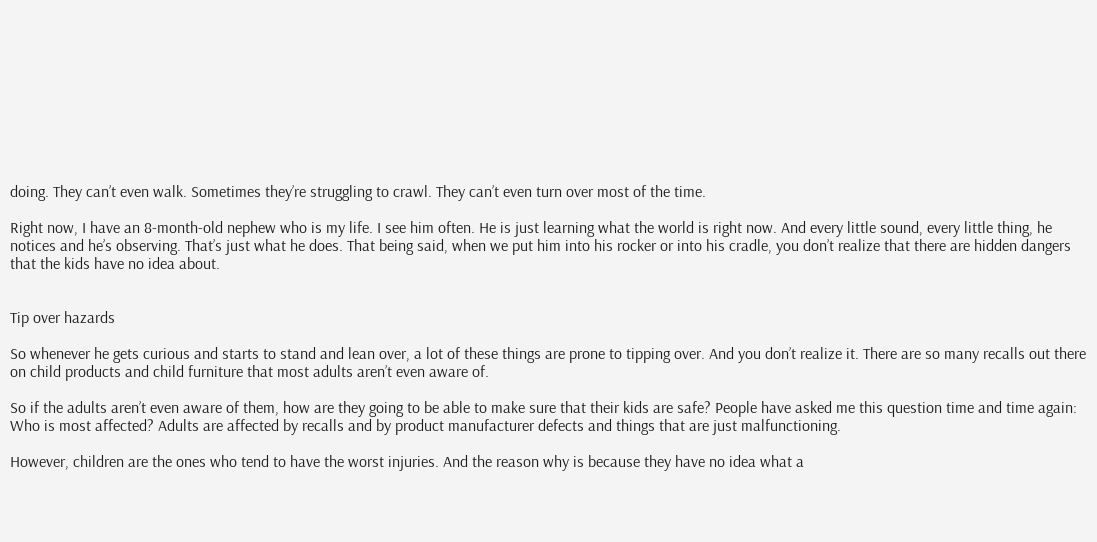doing. They can’t even walk. Sometimes they’re struggling to crawl. They can’t even turn over most of the time.

Right now, I have an 8-month-old nephew who is my life. I see him often. He is just learning what the world is right now. And every little sound, every little thing, he notices and he’s observing. That’s just what he does. That being said, when we put him into his rocker or into his cradle, you don’t realize that there are hidden dangers that the kids have no idea about.


Tip over hazards

So whenever he gets curious and starts to stand and lean over, a lot of these things are prone to tipping over. And you don’t realize it. There are so many recalls out there on child products and child furniture that most adults aren’t even aware of.

So if the adults aren’t even aware of them, how are they going to be able to make sure that their kids are safe? People have asked me this question time and time again: Who is most affected? Adults are affected by recalls and by product manufacturer defects and things that are just malfunctioning.

However, children are the ones who tend to have the worst injuries. And the reason why is because they have no idea what a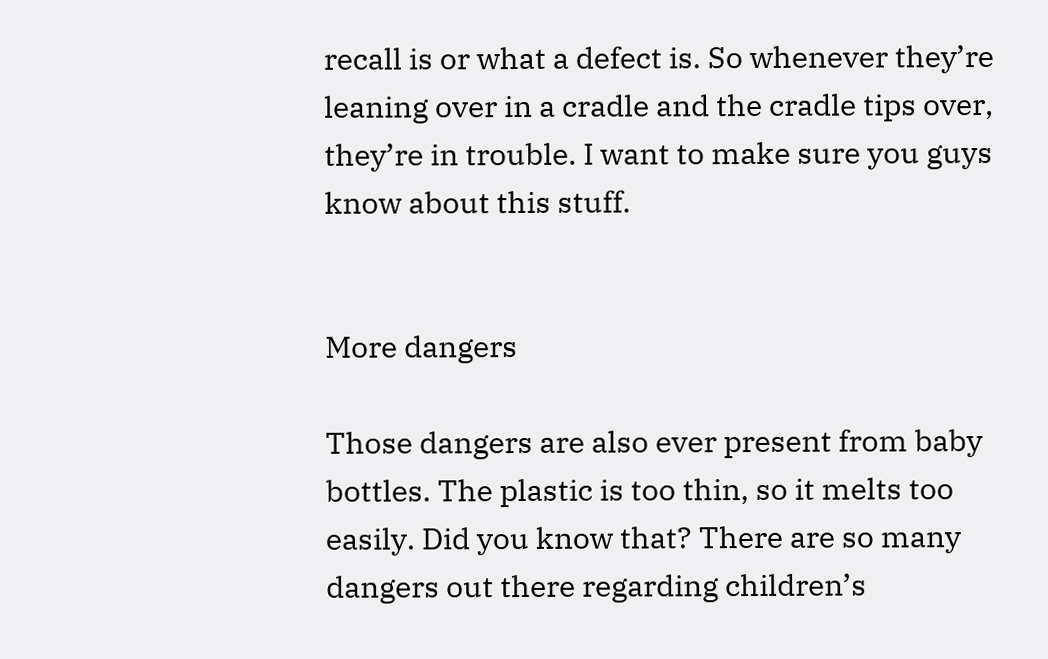recall is or what a defect is. So whenever they’re leaning over in a cradle and the cradle tips over, they’re in trouble. I want to make sure you guys know about this stuff.


More dangers

Those dangers are also ever present from baby bottles. The plastic is too thin, so it melts too easily. Did you know that? There are so many dangers out there regarding children’s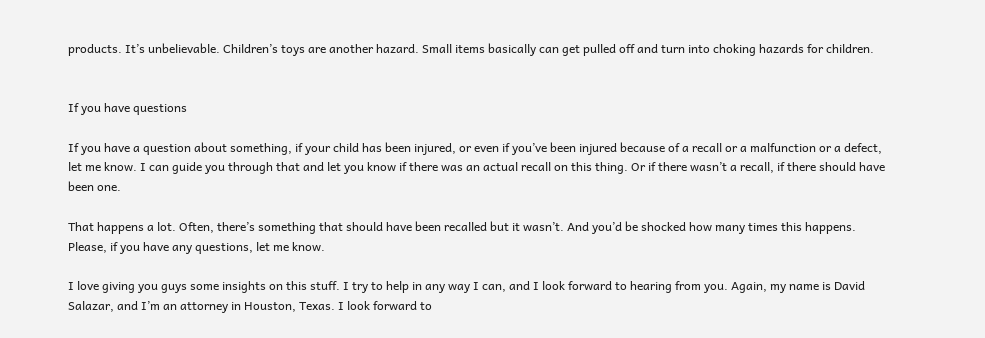products. It’s unbelievable. Children’s toys are another hazard. Small items basically can get pulled off and turn into choking hazards for children.


If you have questions

If you have a question about something, if your child has been injured, or even if you’ve been injured because of a recall or a malfunction or a defect, let me know. I can guide you through that and let you know if there was an actual recall on this thing. Or if there wasn’t a recall, if there should have been one.

That happens a lot. Often, there’s something that should have been recalled but it wasn’t. And you’d be shocked how many times this happens. Please, if you have any questions, let me know.

I love giving you guys some insights on this stuff. I try to help in any way I can, and I look forward to hearing from you. Again, my name is David Salazar, and I’m an attorney in Houston, Texas. I look forward to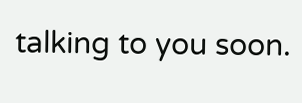talking to you soon.